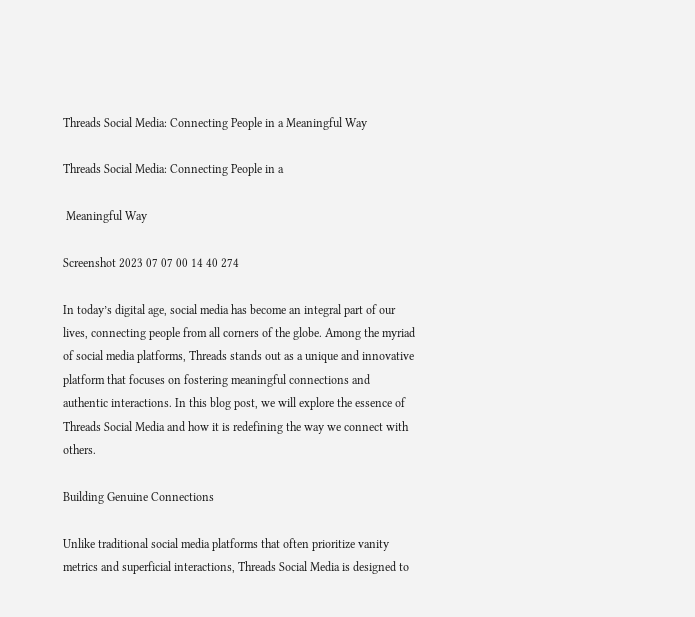Threads Social Media: Connecting People in a Meaningful Way

Threads Social Media: Connecting People in a

 Meaningful Way

Screenshot 2023 07 07 00 14 40 274

In today’s digital age, social media has become an integral part of our lives, connecting people from all corners of the globe. Among the myriad of social media platforms, Threads stands out as a unique and innovative platform that focuses on fostering meaningful connections and authentic interactions. In this blog post, we will explore the essence of Threads Social Media and how it is redefining the way we connect with others.

Building Genuine Connections

Unlike traditional social media platforms that often prioritize vanity metrics and superficial interactions, Threads Social Media is designed to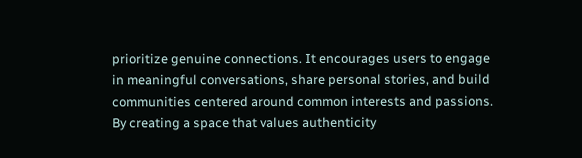prioritize genuine connections. It encourages users to engage in meaningful conversations, share personal stories, and build communities centered around common interests and passions. By creating a space that values authenticity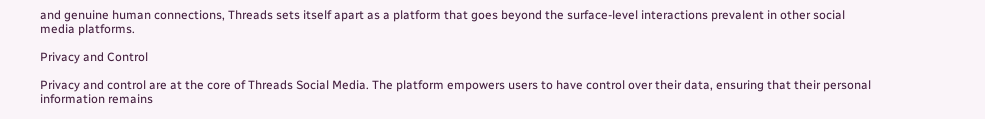and genuine human connections, Threads sets itself apart as a platform that goes beyond the surface-level interactions prevalent in other social media platforms.

Privacy and Control

Privacy and control are at the core of Threads Social Media. The platform empowers users to have control over their data, ensuring that their personal information remains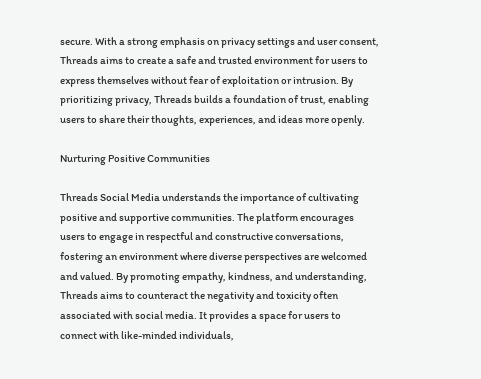secure. With a strong emphasis on privacy settings and user consent, Threads aims to create a safe and trusted environment for users to express themselves without fear of exploitation or intrusion. By prioritizing privacy, Threads builds a foundation of trust, enabling users to share their thoughts, experiences, and ideas more openly.

Nurturing Positive Communities

Threads Social Media understands the importance of cultivating positive and supportive communities. The platform encourages users to engage in respectful and constructive conversations, fostering an environment where diverse perspectives are welcomed and valued. By promoting empathy, kindness, and understanding, Threads aims to counteract the negativity and toxicity often associated with social media. It provides a space for users to connect with like-minded individuals,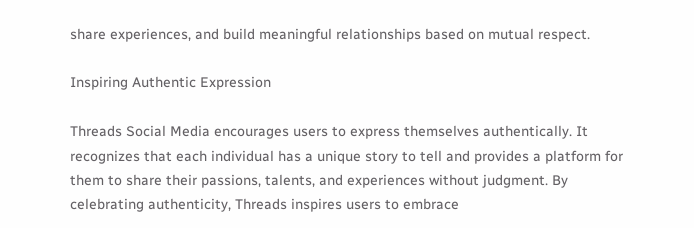share experiences, and build meaningful relationships based on mutual respect.

Inspiring Authentic Expression

Threads Social Media encourages users to express themselves authentically. It recognizes that each individual has a unique story to tell and provides a platform for them to share their passions, talents, and experiences without judgment. By celebrating authenticity, Threads inspires users to embrace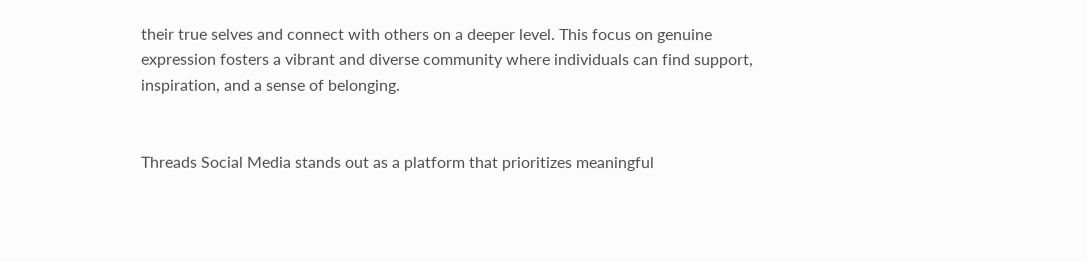their true selves and connect with others on a deeper level. This focus on genuine expression fosters a vibrant and diverse community where individuals can find support, inspiration, and a sense of belonging.


Threads Social Media stands out as a platform that prioritizes meaningful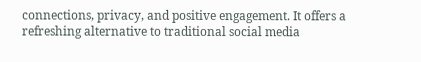connections, privacy, and positive engagement. It offers a refreshing alternative to traditional social media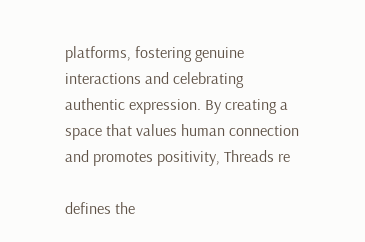platforms, fostering genuine interactions and celebrating authentic expression. By creating a space that values human connection and promotes positivity, Threads re

defines the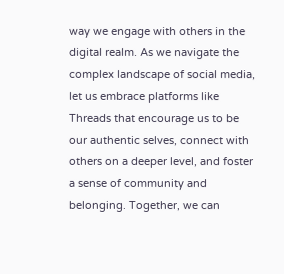way we engage with others in the digital realm. As we navigate the complex landscape of social media, let us embrace platforms like Threads that encourage us to be our authentic selves, connect with others on a deeper level, and foster a sense of community and belonging. Together, we can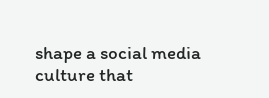shape a social media culture that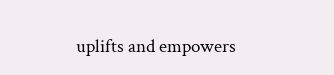uplifts and empowers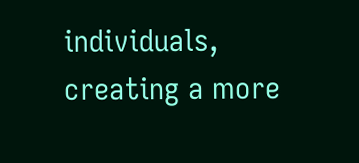individuals, creating a more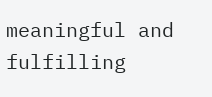meaningful and fulfilling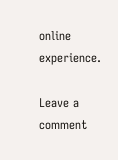online experience.

Leave a comment